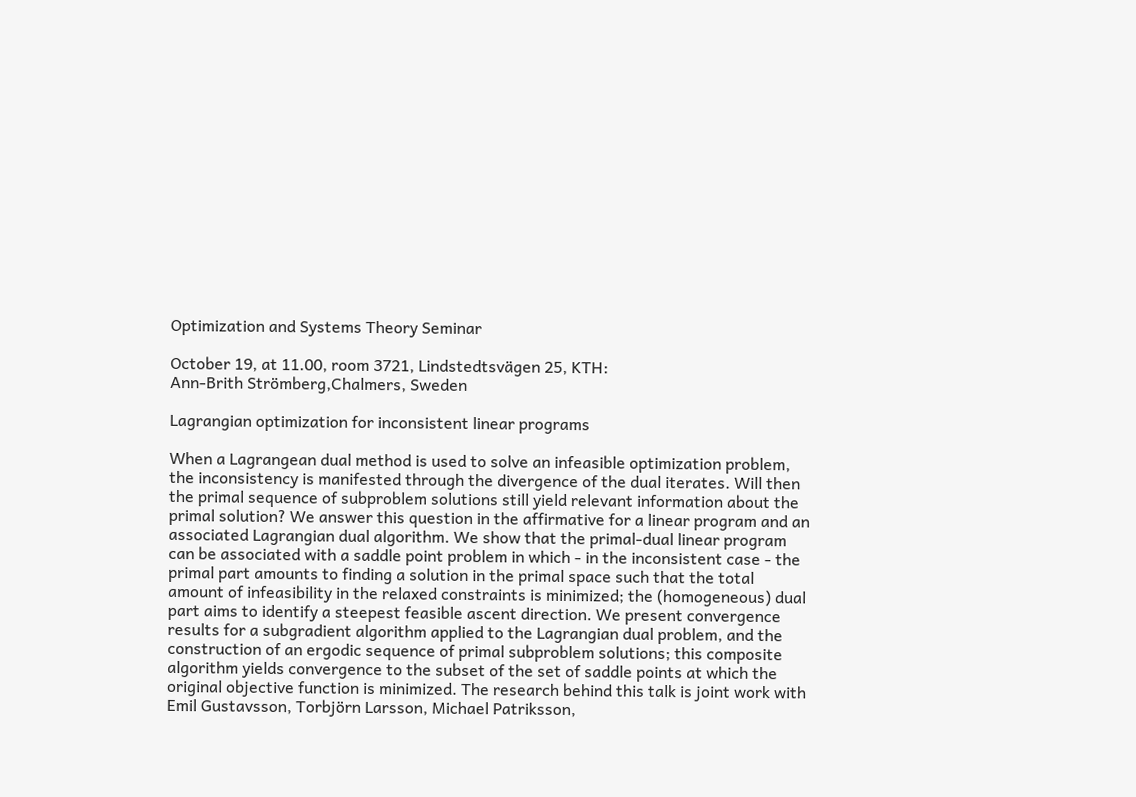Optimization and Systems Theory Seminar

October 19, at 11.00, room 3721, Lindstedtsvägen 25, KTH:
Ann-Brith Strömberg,Chalmers, Sweden

Lagrangian optimization for inconsistent linear programs

When a Lagrangean dual method is used to solve an infeasible optimization problem, the inconsistency is manifested through the divergence of the dual iterates. Will then the primal sequence of subproblem solutions still yield relevant information about the primal solution? We answer this question in the affirmative for a linear program and an associated Lagrangian dual algorithm. We show that the primal-dual linear program can be associated with a saddle point problem in which - in the inconsistent case - the primal part amounts to finding a solution in the primal space such that the total amount of infeasibility in the relaxed constraints is minimized; the (homogeneous) dual part aims to identify a steepest feasible ascent direction. We present convergence results for a subgradient algorithm applied to the Lagrangian dual problem, and the construction of an ergodic sequence of primal subproblem solutions; this composite algorithm yields convergence to the subset of the set of saddle points at which the original objective function is minimized. The research behind this talk is joint work with Emil Gustavsson, Torbjörn Larsson, Michael Patriksson,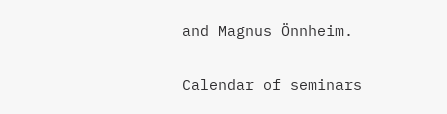and Magnus Önnheim.

Calendar of seminars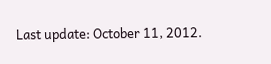Last update: October 11, 2012.